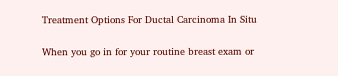Treatment Options For Ductal Carcinoma In Situ

When you go in for your routine breast exam or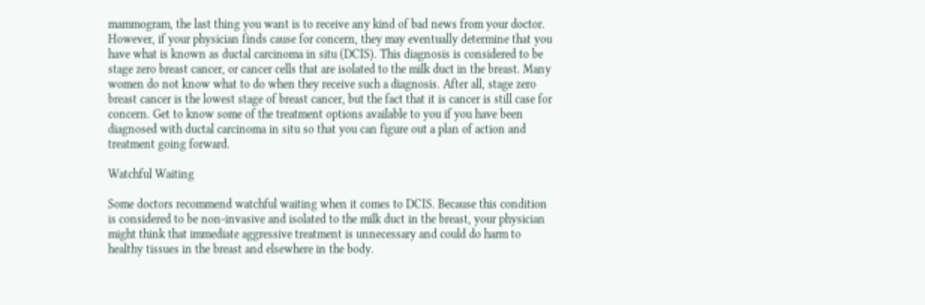mammogram, the last thing you want is to receive any kind of bad news from your doctor. However, if your physician finds cause for concern, they may eventually determine that you have what is known as ductal carcinoma in situ (DCIS). This diagnosis is considered to be stage zero breast cancer, or cancer cells that are isolated to the milk duct in the breast. Many women do not know what to do when they receive such a diagnosis. After all, stage zero breast cancer is the lowest stage of breast cancer, but the fact that it is cancer is still case for concern. Get to know some of the treatment options available to you if you have been diagnosed with ductal carcinoma in situ so that you can figure out a plan of action and treatment going forward.

Watchful Waiting

Some doctors recommend watchful waiting when it comes to DCIS. Because this condition is considered to be non-invasive and isolated to the milk duct in the breast, your physician might think that immediate aggressive treatment is unnecessary and could do harm to healthy tissues in the breast and elsewhere in the body.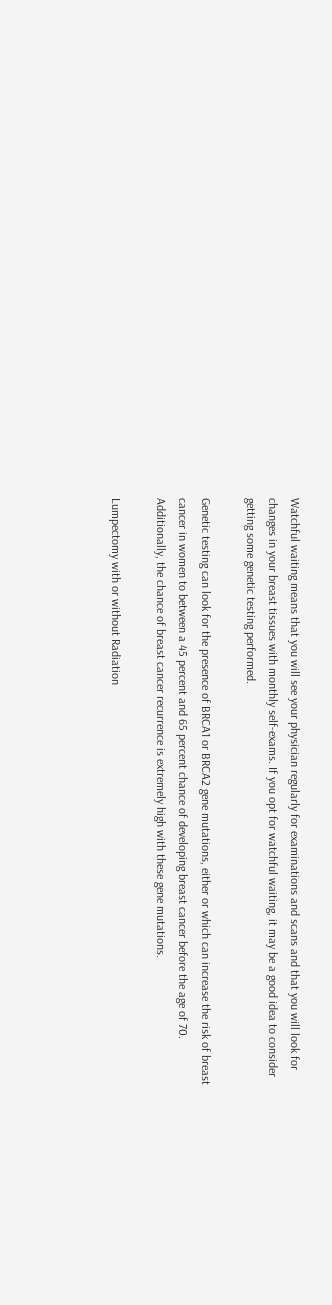Watchful waiting means that you will see your physician regularly for examinations and scans and that you will look for changes in your breast tissues with monthly self-exams. If you opt for watchful waiting, it may be a good idea to consider getting some genetic testing performed.

Genetic testing can look for the presence of BRCA1 or BRCA2 gene mutations, either or which can increase the risk of breast cancer in women to between a 45 percent and 65 percent chance of developing breast cancer before the age of 70. Additionally, the chance of breast cancer recurrence is extremely high with these gene mutations.

Lumpectomy with or without Radiation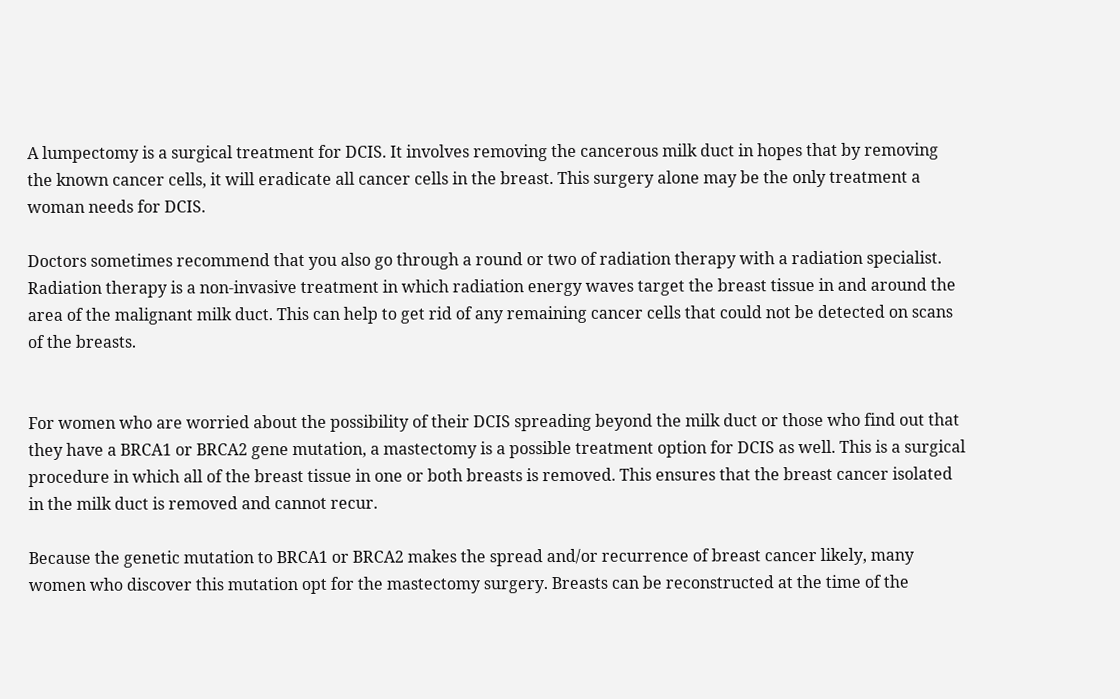A lumpectomy is a surgical treatment for DCIS. It involves removing the cancerous milk duct in hopes that by removing the known cancer cells, it will eradicate all cancer cells in the breast. This surgery alone may be the only treatment a woman needs for DCIS.

Doctors sometimes recommend that you also go through a round or two of radiation therapy with a radiation specialist. Radiation therapy is a non-invasive treatment in which radiation energy waves target the breast tissue in and around the area of the malignant milk duct. This can help to get rid of any remaining cancer cells that could not be detected on scans of the breasts.


For women who are worried about the possibility of their DCIS spreading beyond the milk duct or those who find out that they have a BRCA1 or BRCA2 gene mutation, a mastectomy is a possible treatment option for DCIS as well. This is a surgical procedure in which all of the breast tissue in one or both breasts is removed. This ensures that the breast cancer isolated in the milk duct is removed and cannot recur.

Because the genetic mutation to BRCA1 or BRCA2 makes the spread and/or recurrence of breast cancer likely, many women who discover this mutation opt for the mastectomy surgery. Breasts can be reconstructed at the time of the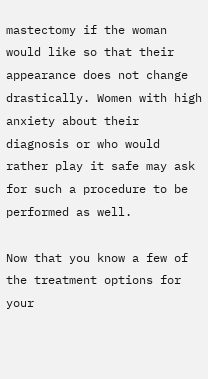mastectomy if the woman would like so that their appearance does not change drastically. Women with high anxiety about their diagnosis or who would rather play it safe may ask for such a procedure to be performed as well.

Now that you know a few of the treatment options for your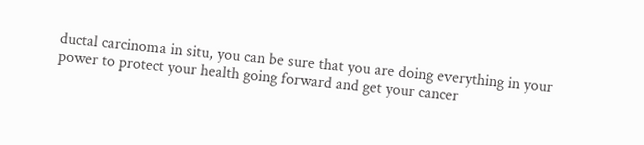ductal carcinoma in situ, you can be sure that you are doing everything in your power to protect your health going forward and get your cancer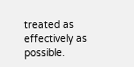treated as effectively as possible.